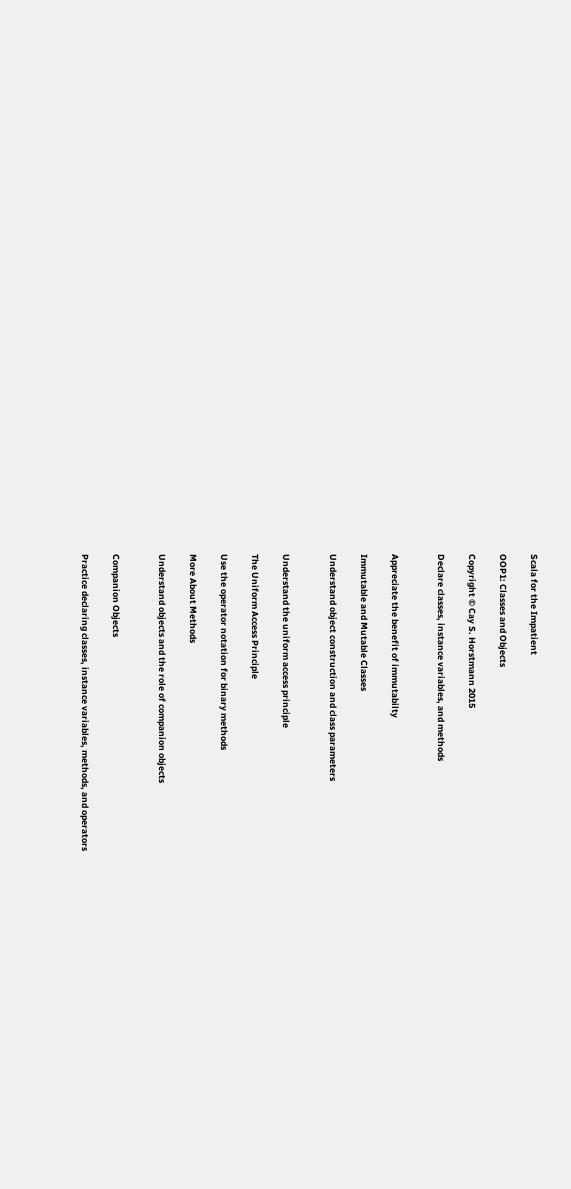Scala for the Impatient

OOP1: Classes and Objects

Copyright © Cay S. Horstmann 2015

Declare classes, instance variables, and methods


Appreciate the benefit of immutabilty

Immutable and Mutable Classes

Understand object construction and class parameters


Understand the uniform access principle

The Uniform Access Principle

Use the operator notation for binary methods

More About Methods

Understand objects and the role of companion objects


Companion Objects

Practice declaring classes, instance variables, methods, and operators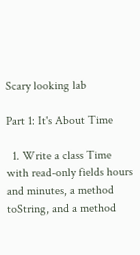Scary looking lab

Part 1: It's About Time

  1. Write a class Time with read-only fields hours and minutes, a method toString, and a method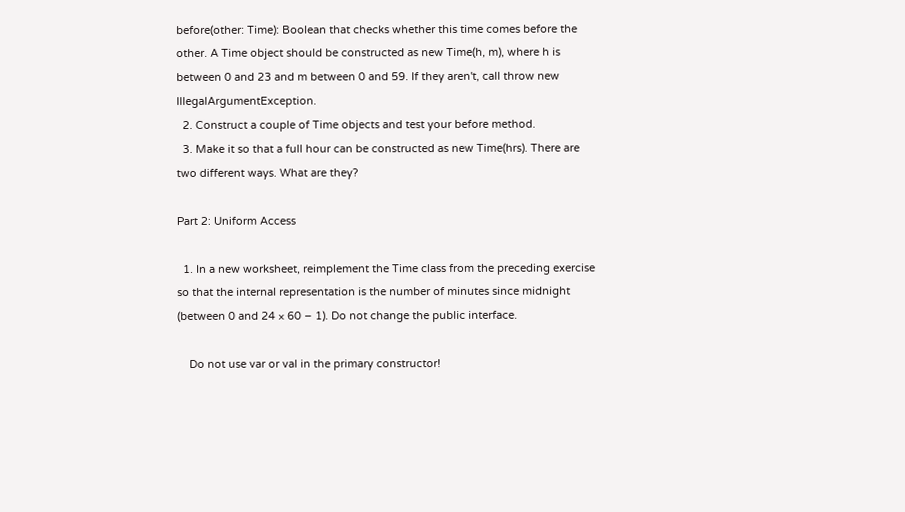before(other: Time): Boolean that checks whether this time comes before the other. A Time object should be constructed as new Time(h, m), where h is between 0 and 23 and m between 0 and 59. If they aren't, call throw new IllegalArgumentException.
  2. Construct a couple of Time objects and test your before method.
  3. Make it so that a full hour can be constructed as new Time(hrs). There are two different ways. What are they?

Part 2: Uniform Access

  1. In a new worksheet, reimplement the Time class from the preceding exercise so that the internal representation is the number of minutes since midnight (between 0 and 24 × 60 – 1). Do not change the public interface.

    Do not use var or val in the primary constructor!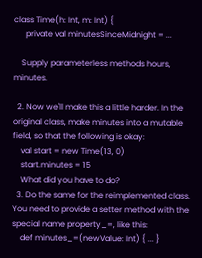class Time(h: Int, m: Int) {
      private val minutesSinceMidnight = ...

    Supply parameterless methods hours, minutes.

  2. Now we'll make this a little harder. In the original class, make minutes into a mutable field, so that the following is okay:
    val start = new Time(13, 0)
    start.minutes = 15
    What did you have to do?
  3. Do the same for the reimplemented class. You need to provide a setter method with the special name property_=, like this:
    def minutes_=(newValue: Int) { ... }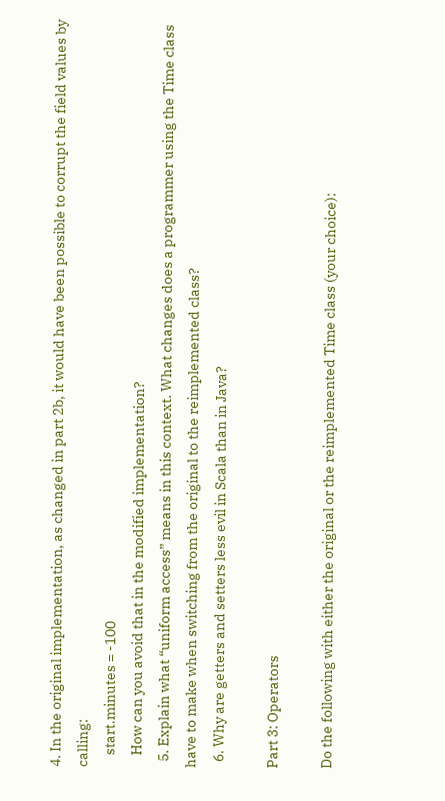4. In the original implementation, as changed in part 2b, it would have been possible to corrupt the field values by calling:
    start.minutes = -100
    How can you avoid that in the modified implementation?
  5. Explain what “uniform access” means in this context. What changes does a programmer using the Time class have to make when switching from the original to the reimplemented class?
  6. Why are getters and setters less evil in Scala than in Java?

Part 3: Operators

Do the following with either the original or the reimplemented Time class (your choice):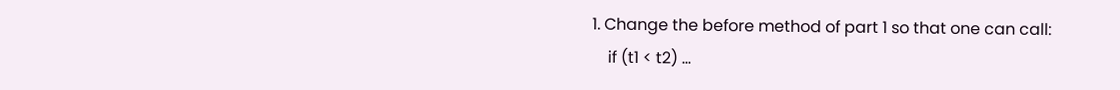1. Change the before method of part 1 so that one can call:
    if (t1 < t2) ...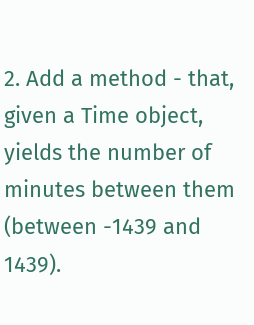2. Add a method - that, given a Time object, yields the number of minutes between them (between -1439 and 1439).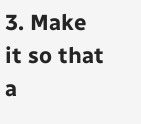3. Make it so that a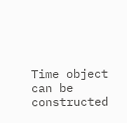Time object can be constructed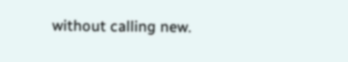without calling new.